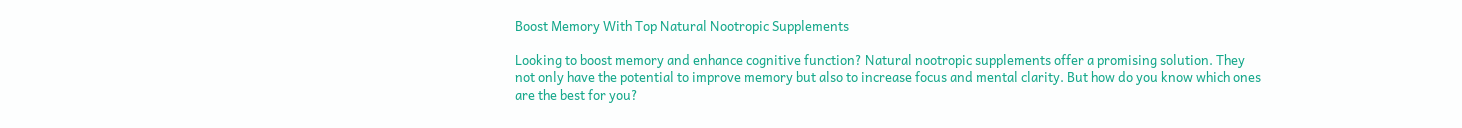Boost Memory With Top Natural Nootropic Supplements

Looking to boost memory and enhance cognitive function? Natural nootropic supplements offer a promising solution. They not only have the potential to improve memory but also to increase focus and mental clarity. But how do you know which ones are the best for you?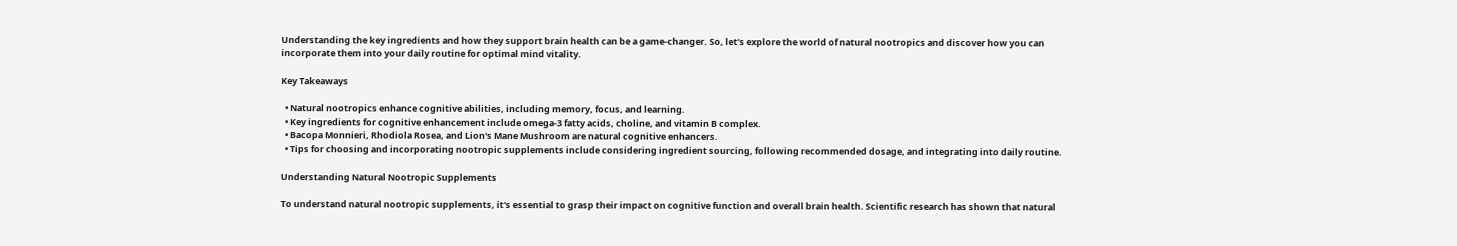Understanding the key ingredients and how they support brain health can be a game-changer. So, let's explore the world of natural nootropics and discover how you can incorporate them into your daily routine for optimal mind vitality.

Key Takeaways

  • Natural nootropics enhance cognitive abilities, including memory, focus, and learning.
  • Key ingredients for cognitive enhancement include omega-3 fatty acids, choline, and vitamin B complex.
  • Bacopa Monnieri, Rhodiola Rosea, and Lion's Mane Mushroom are natural cognitive enhancers.
  • Tips for choosing and incorporating nootropic supplements include considering ingredient sourcing, following recommended dosage, and integrating into daily routine.

Understanding Natural Nootropic Supplements

To understand natural nootropic supplements, it's essential to grasp their impact on cognitive function and overall brain health. Scientific research has shown that natural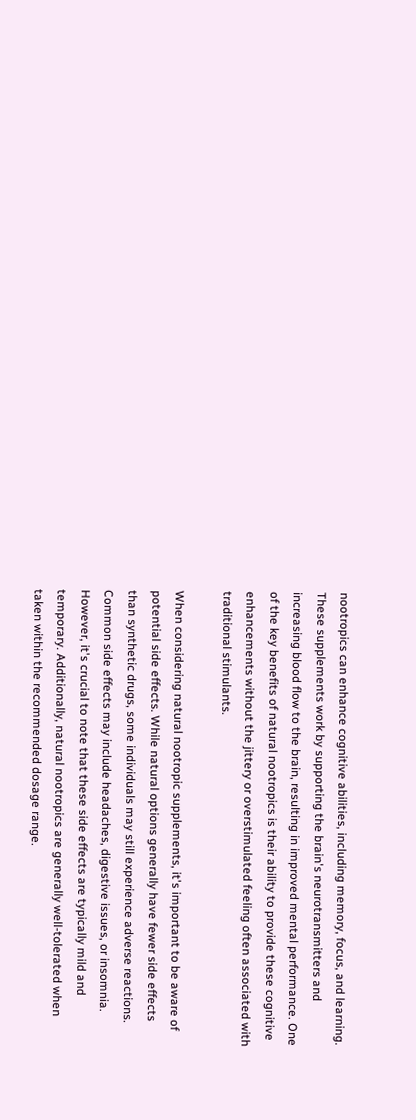nootropics can enhance cognitive abilities, including memory, focus, and learning. These supplements work by supporting the brain's neurotransmitters and increasing blood flow to the brain, resulting in improved mental performance. One of the key benefits of natural nootropics is their ability to provide these cognitive enhancements without the jittery or overstimulated feeling often associated with traditional stimulants.

When considering natural nootropic supplements, it's important to be aware of potential side effects. While natural options generally have fewer side effects than synthetic drugs, some individuals may still experience adverse reactions. Common side effects may include headaches, digestive issues, or insomnia. However, it's crucial to note that these side effects are typically mild and temporary. Additionally, natural nootropics are generally well-tolerated when taken within the recommended dosage range.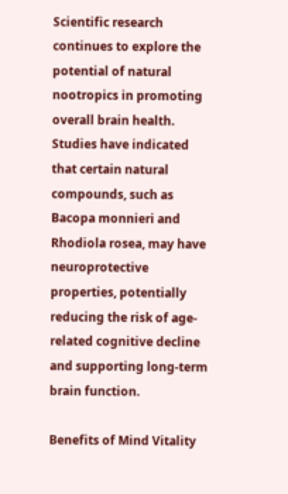Scientific research continues to explore the potential of natural nootropics in promoting overall brain health. Studies have indicated that certain natural compounds, such as Bacopa monnieri and Rhodiola rosea, may have neuroprotective properties, potentially reducing the risk of age-related cognitive decline and supporting long-term brain function.

Benefits of Mind Vitality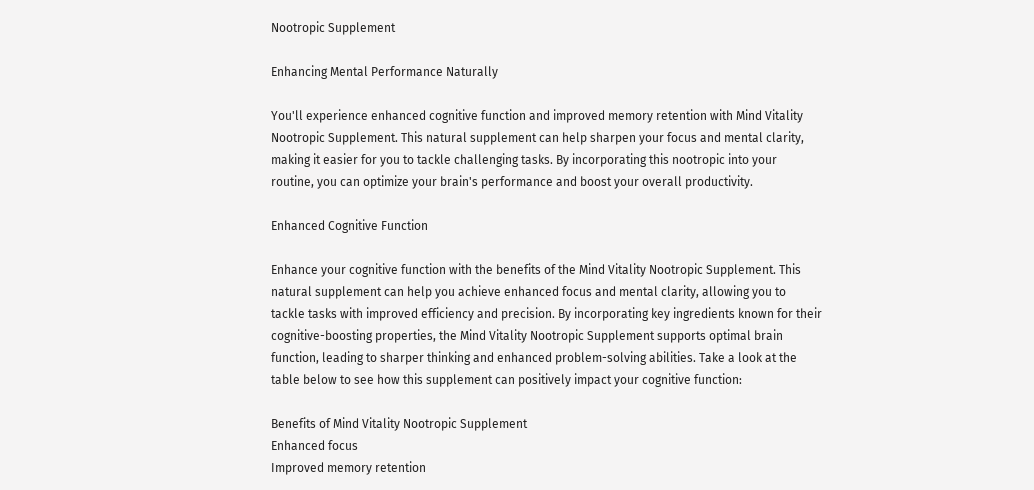Nootropic Supplement

Enhancing Mental Performance Naturally

You'll experience enhanced cognitive function and improved memory retention with Mind Vitality Nootropic Supplement. This natural supplement can help sharpen your focus and mental clarity, making it easier for you to tackle challenging tasks. By incorporating this nootropic into your routine, you can optimize your brain's performance and boost your overall productivity.

Enhanced Cognitive Function

Enhance your cognitive function with the benefits of the Mind Vitality Nootropic Supplement. This natural supplement can help you achieve enhanced focus and mental clarity, allowing you to tackle tasks with improved efficiency and precision. By incorporating key ingredients known for their cognitive-boosting properties, the Mind Vitality Nootropic Supplement supports optimal brain function, leading to sharper thinking and enhanced problem-solving abilities. Take a look at the table below to see how this supplement can positively impact your cognitive function:

Benefits of Mind Vitality Nootropic Supplement
Enhanced focus
Improved memory retention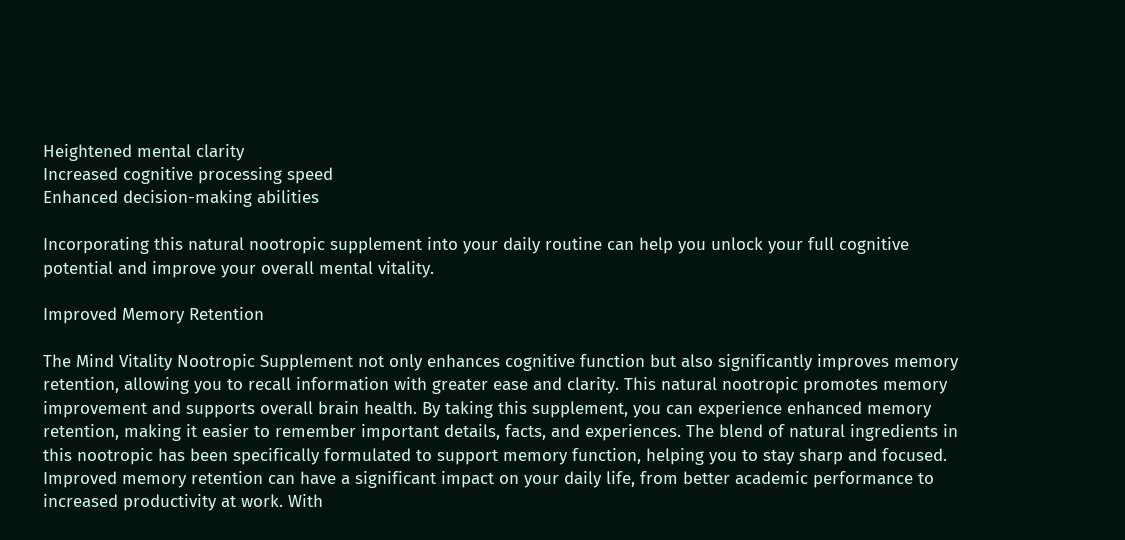Heightened mental clarity
Increased cognitive processing speed
Enhanced decision-making abilities

Incorporating this natural nootropic supplement into your daily routine can help you unlock your full cognitive potential and improve your overall mental vitality.

Improved Memory Retention

The Mind Vitality Nootropic Supplement not only enhances cognitive function but also significantly improves memory retention, allowing you to recall information with greater ease and clarity. This natural nootropic promotes memory improvement and supports overall brain health. By taking this supplement, you can experience enhanced memory retention, making it easier to remember important details, facts, and experiences. The blend of natural ingredients in this nootropic has been specifically formulated to support memory function, helping you to stay sharp and focused. Improved memory retention can have a significant impact on your daily life, from better academic performance to increased productivity at work. With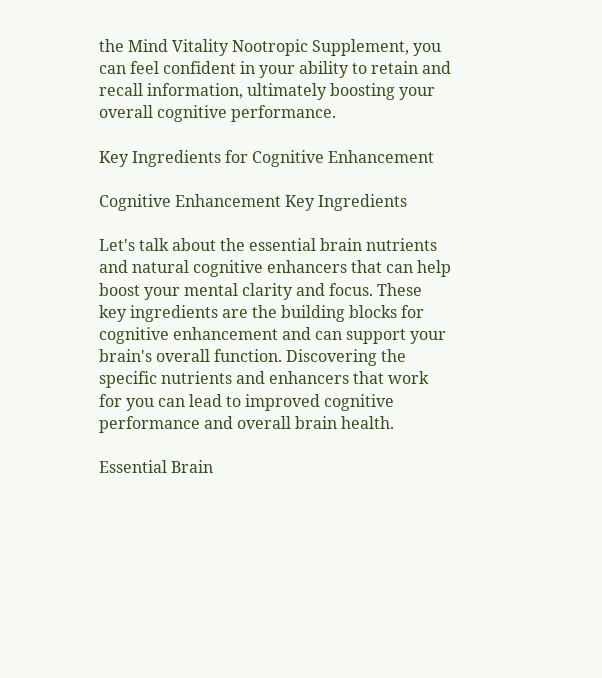the Mind Vitality Nootropic Supplement, you can feel confident in your ability to retain and recall information, ultimately boosting your overall cognitive performance.

Key Ingredients for Cognitive Enhancement

Cognitive Enhancement Key Ingredients

Let's talk about the essential brain nutrients and natural cognitive enhancers that can help boost your mental clarity and focus. These key ingredients are the building blocks for cognitive enhancement and can support your brain's overall function. Discovering the specific nutrients and enhancers that work for you can lead to improved cognitive performance and overall brain health.

Essential Brain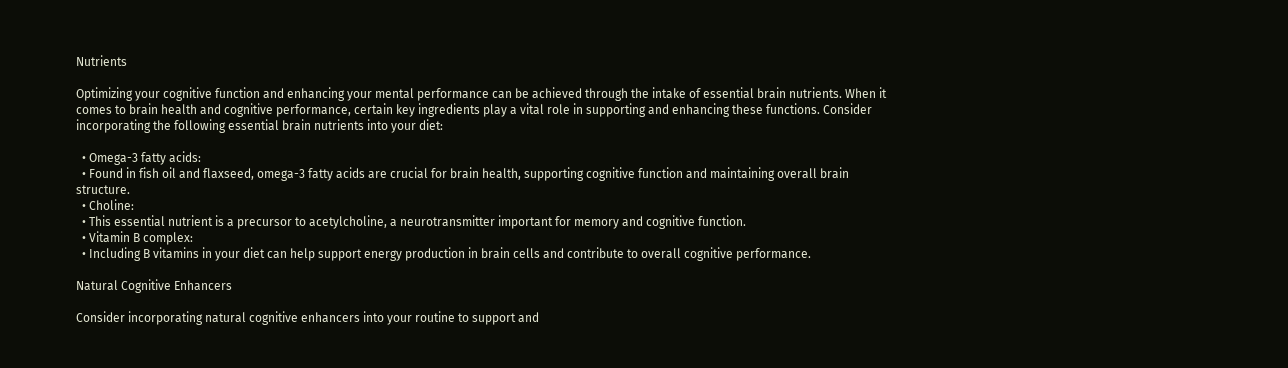Nutrients

Optimizing your cognitive function and enhancing your mental performance can be achieved through the intake of essential brain nutrients. When it comes to brain health and cognitive performance, certain key ingredients play a vital role in supporting and enhancing these functions. Consider incorporating the following essential brain nutrients into your diet:

  • Omega-3 fatty acids:
  • Found in fish oil and flaxseed, omega-3 fatty acids are crucial for brain health, supporting cognitive function and maintaining overall brain structure.
  • Choline:
  • This essential nutrient is a precursor to acetylcholine, a neurotransmitter important for memory and cognitive function.
  • Vitamin B complex:
  • Including B vitamins in your diet can help support energy production in brain cells and contribute to overall cognitive performance.

Natural Cognitive Enhancers

Consider incorporating natural cognitive enhancers into your routine to support and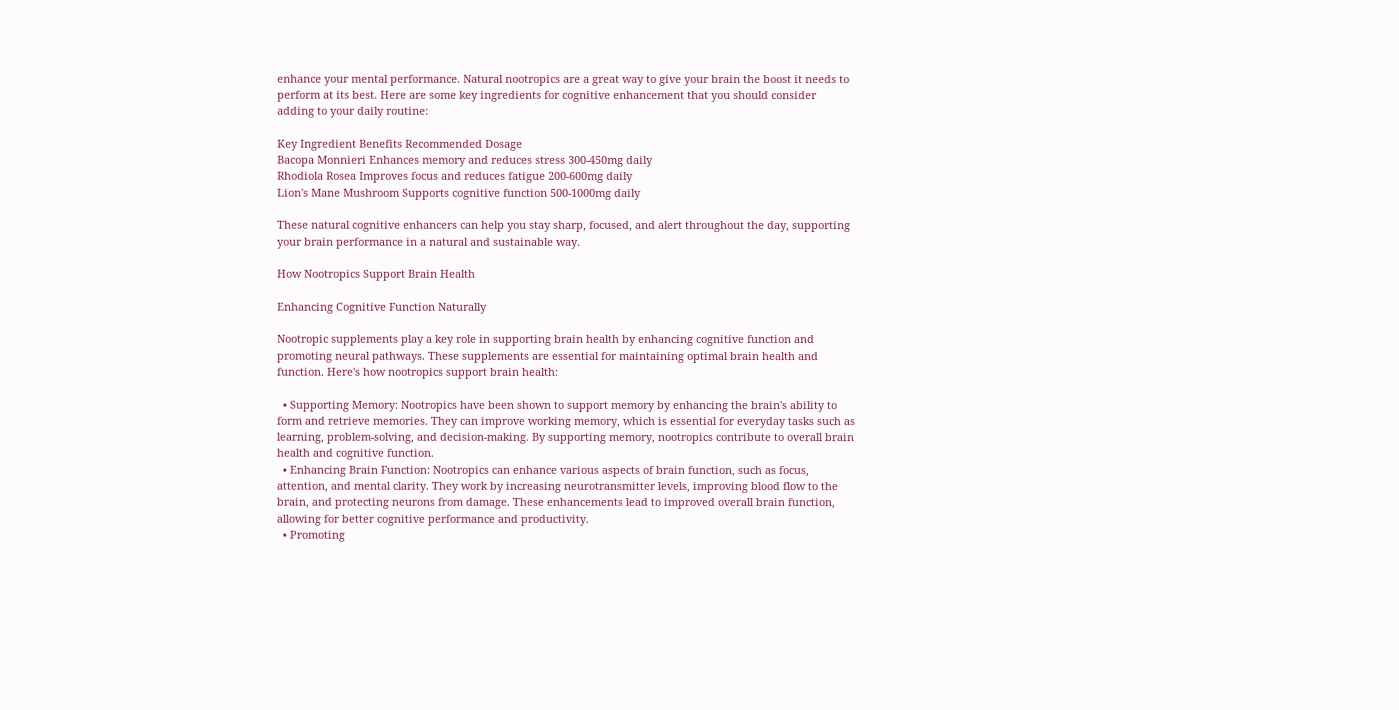enhance your mental performance. Natural nootropics are a great way to give your brain the boost it needs to perform at its best. Here are some key ingredients for cognitive enhancement that you should consider adding to your daily routine:

Key Ingredient Benefits Recommended Dosage
Bacopa Monnieri Enhances memory and reduces stress 300-450mg daily
Rhodiola Rosea Improves focus and reduces fatigue 200-600mg daily
Lion's Mane Mushroom Supports cognitive function 500-1000mg daily

These natural cognitive enhancers can help you stay sharp, focused, and alert throughout the day, supporting your brain performance in a natural and sustainable way.

How Nootropics Support Brain Health

Enhancing Cognitive Function Naturally

Nootropic supplements play a key role in supporting brain health by enhancing cognitive function and promoting neural pathways. These supplements are essential for maintaining optimal brain health and function. Here's how nootropics support brain health:

  • Supporting Memory: Nootropics have been shown to support memory by enhancing the brain's ability to form and retrieve memories. They can improve working memory, which is essential for everyday tasks such as learning, problem-solving, and decision-making. By supporting memory, nootropics contribute to overall brain health and cognitive function.
  • Enhancing Brain Function: Nootropics can enhance various aspects of brain function, such as focus, attention, and mental clarity. They work by increasing neurotransmitter levels, improving blood flow to the brain, and protecting neurons from damage. These enhancements lead to improved overall brain function, allowing for better cognitive performance and productivity.
  • Promoting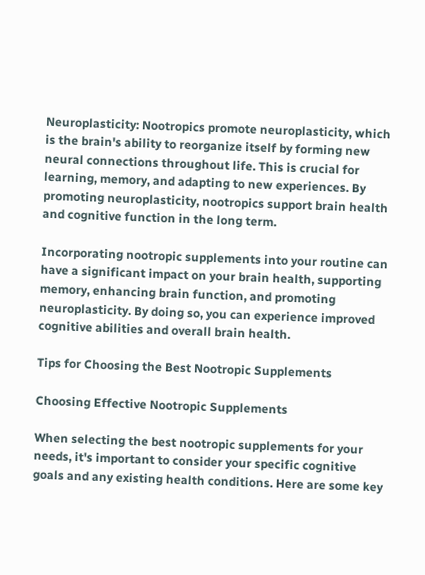Neuroplasticity: Nootropics promote neuroplasticity, which is the brain's ability to reorganize itself by forming new neural connections throughout life. This is crucial for learning, memory, and adapting to new experiences. By promoting neuroplasticity, nootropics support brain health and cognitive function in the long term.

Incorporating nootropic supplements into your routine can have a significant impact on your brain health, supporting memory, enhancing brain function, and promoting neuroplasticity. By doing so, you can experience improved cognitive abilities and overall brain health.

Tips for Choosing the Best Nootropic Supplements

Choosing Effective Nootropic Supplements

When selecting the best nootropic supplements for your needs, it's important to consider your specific cognitive goals and any existing health conditions. Here are some key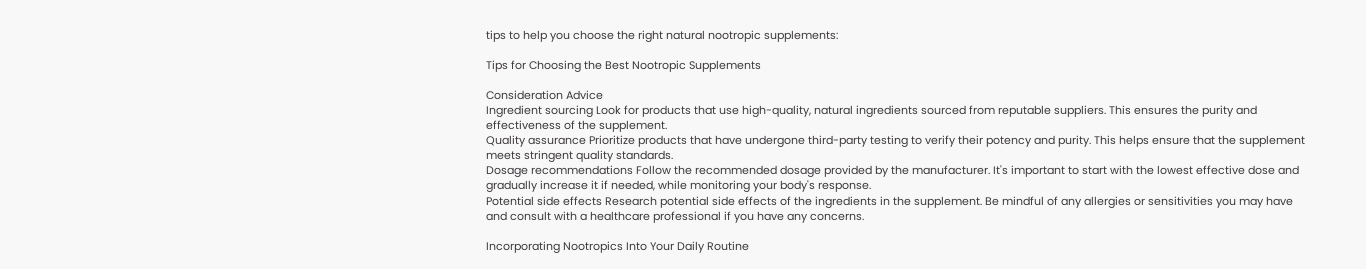tips to help you choose the right natural nootropic supplements:

Tips for Choosing the Best Nootropic Supplements

Consideration Advice
Ingredient sourcing Look for products that use high-quality, natural ingredients sourced from reputable suppliers. This ensures the purity and effectiveness of the supplement.
Quality assurance Prioritize products that have undergone third-party testing to verify their potency and purity. This helps ensure that the supplement meets stringent quality standards.
Dosage recommendations Follow the recommended dosage provided by the manufacturer. It's important to start with the lowest effective dose and gradually increase it if needed, while monitoring your body's response.
Potential side effects Research potential side effects of the ingredients in the supplement. Be mindful of any allergies or sensitivities you may have and consult with a healthcare professional if you have any concerns.

Incorporating Nootropics Into Your Daily Routine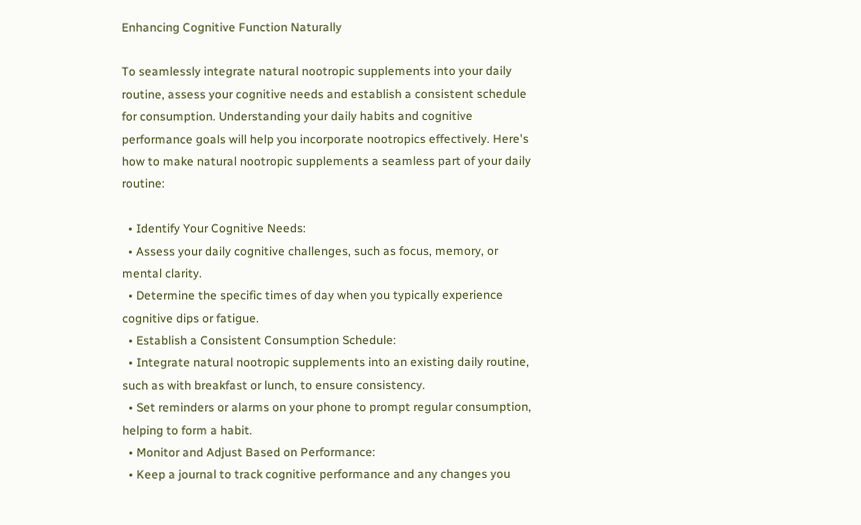Enhancing Cognitive Function Naturally

To seamlessly integrate natural nootropic supplements into your daily routine, assess your cognitive needs and establish a consistent schedule for consumption. Understanding your daily habits and cognitive performance goals will help you incorporate nootropics effectively. Here's how to make natural nootropic supplements a seamless part of your daily routine:

  • Identify Your Cognitive Needs:
  • Assess your daily cognitive challenges, such as focus, memory, or mental clarity.
  • Determine the specific times of day when you typically experience cognitive dips or fatigue.
  • Establish a Consistent Consumption Schedule:
  • Integrate natural nootropic supplements into an existing daily routine, such as with breakfast or lunch, to ensure consistency.
  • Set reminders or alarms on your phone to prompt regular consumption, helping to form a habit.
  • Monitor and Adjust Based on Performance:
  • Keep a journal to track cognitive performance and any changes you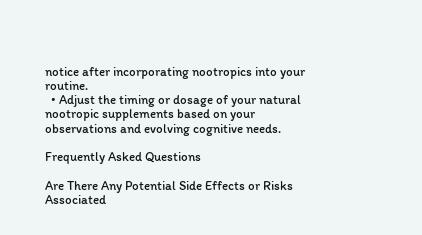notice after incorporating nootropics into your routine.
  • Adjust the timing or dosage of your natural nootropic supplements based on your observations and evolving cognitive needs.

Frequently Asked Questions

Are There Any Potential Side Effects or Risks Associated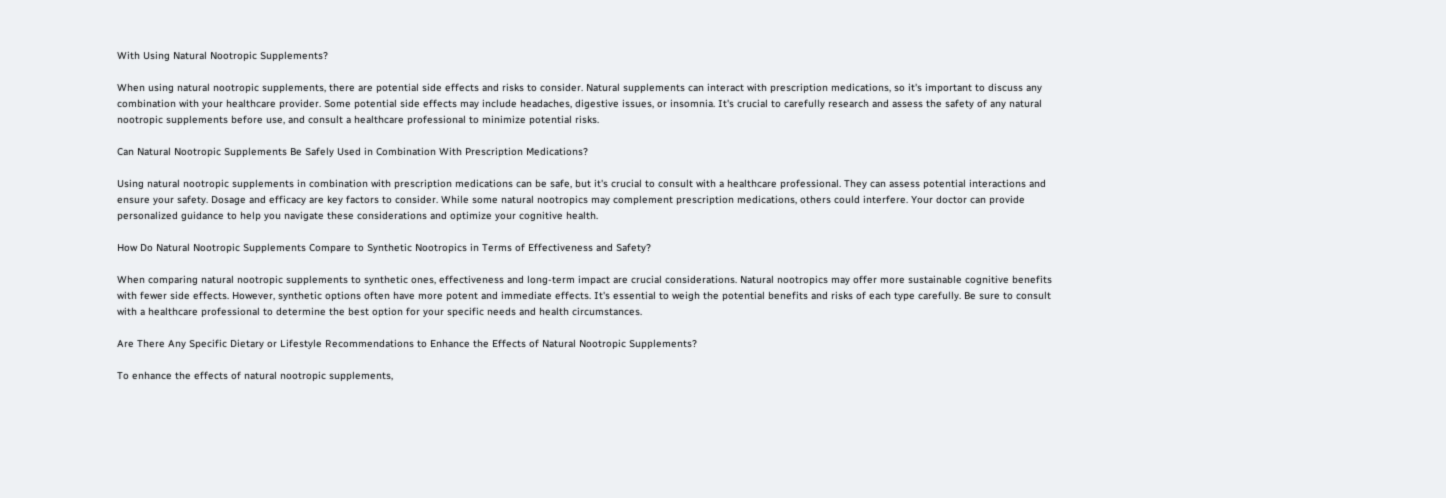With Using Natural Nootropic Supplements?

When using natural nootropic supplements, there are potential side effects and risks to consider. Natural supplements can interact with prescription medications, so it's important to discuss any combination with your healthcare provider. Some potential side effects may include headaches, digestive issues, or insomnia. It's crucial to carefully research and assess the safety of any natural nootropic supplements before use, and consult a healthcare professional to minimize potential risks.

Can Natural Nootropic Supplements Be Safely Used in Combination With Prescription Medications?

Using natural nootropic supplements in combination with prescription medications can be safe, but it's crucial to consult with a healthcare professional. They can assess potential interactions and ensure your safety. Dosage and efficacy are key factors to consider. While some natural nootropics may complement prescription medications, others could interfere. Your doctor can provide personalized guidance to help you navigate these considerations and optimize your cognitive health.

How Do Natural Nootropic Supplements Compare to Synthetic Nootropics in Terms of Effectiveness and Safety?

When comparing natural nootropic supplements to synthetic ones, effectiveness and long-term impact are crucial considerations. Natural nootropics may offer more sustainable cognitive benefits with fewer side effects. However, synthetic options often have more potent and immediate effects. It's essential to weigh the potential benefits and risks of each type carefully. Be sure to consult with a healthcare professional to determine the best option for your specific needs and health circumstances.

Are There Any Specific Dietary or Lifestyle Recommendations to Enhance the Effects of Natural Nootropic Supplements?

To enhance the effects of natural nootropic supplements,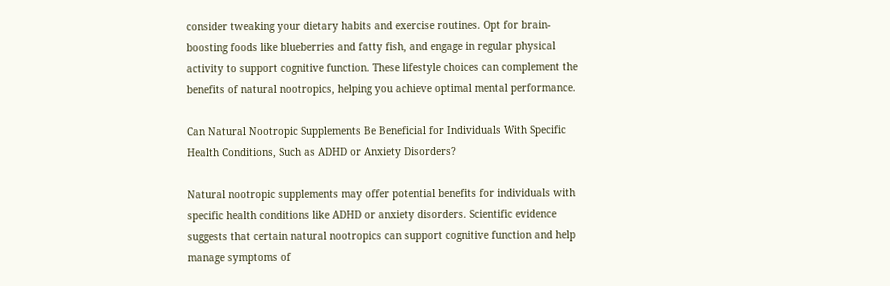consider tweaking your dietary habits and exercise routines. Opt for brain-boosting foods like blueberries and fatty fish, and engage in regular physical activity to support cognitive function. These lifestyle choices can complement the benefits of natural nootropics, helping you achieve optimal mental performance.

Can Natural Nootropic Supplements Be Beneficial for Individuals With Specific Health Conditions, Such as ADHD or Anxiety Disorders?

Natural nootropic supplements may offer potential benefits for individuals with specific health conditions like ADHD or anxiety disorders. Scientific evidence suggests that certain natural nootropics can support cognitive function and help manage symptoms of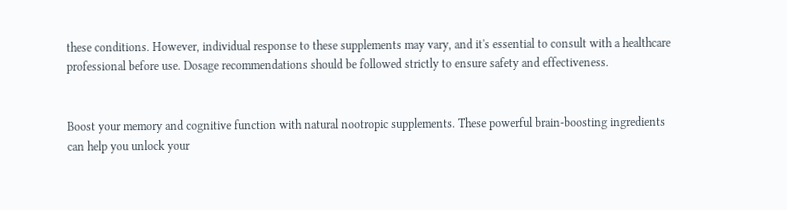these conditions. However, individual response to these supplements may vary, and it's essential to consult with a healthcare professional before use. Dosage recommendations should be followed strictly to ensure safety and effectiveness.


Boost your memory and cognitive function with natural nootropic supplements. These powerful brain-boosting ingredients can help you unlock your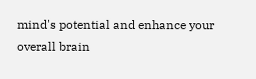mind's potential and enhance your overall brain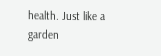health. Just like a garden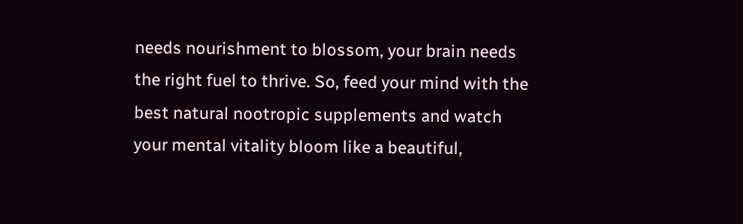needs nourishment to blossom, your brain needs the right fuel to thrive. So, feed your mind with the best natural nootropic supplements and watch your mental vitality bloom like a beautiful,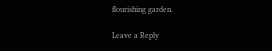flourishing garden.

Leave a Reply